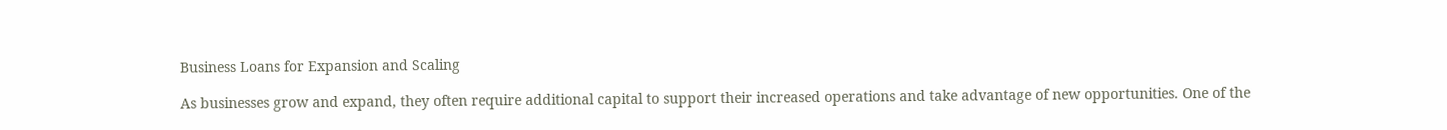Business Loans for Expansion and Scaling

As businesses grow and expand, they often require additional capital to support their increased operations and take advantage of new opportunities. One of the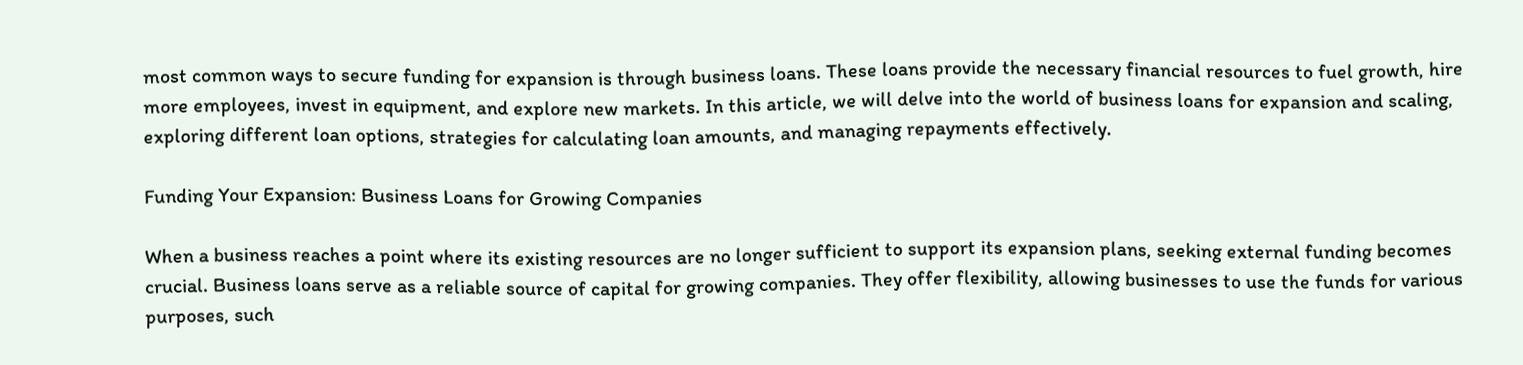most common ways to secure funding for expansion is through business loans. These loans provide the necessary financial resources to fuel growth, hire more employees, invest in equipment, and explore new markets. In this article, we will delve into the world of business loans for expansion and scaling, exploring different loan options, strategies for calculating loan amounts, and managing repayments effectively.

Funding Your Expansion: Business Loans for Growing Companies

When a business reaches a point where its existing resources are no longer sufficient to support its expansion plans, seeking external funding becomes crucial. Business loans serve as a reliable source of capital for growing companies. They offer flexibility, allowing businesses to use the funds for various purposes, such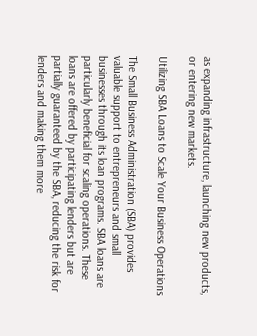as expanding infrastructure, launching new products, or entering new markets.

Utilizing SBA Loans to Scale Your Business Operations

The Small Business Administration (SBA) provides valuable support to entrepreneurs and small businesses through its loan programs. SBA loans are particularly beneficial for scaling operations. These loans are offered by participating lenders but are partially guaranteed by the SBA, reducing the risk for lenders and making them more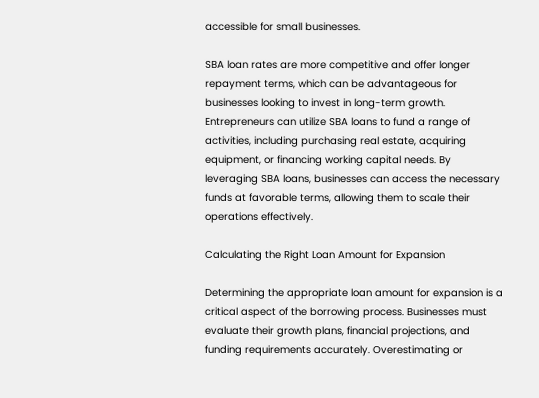accessible for small businesses.

SBA loan rates are more competitive and offer longer repayment terms, which can be advantageous for businesses looking to invest in long-term growth. Entrepreneurs can utilize SBA loans to fund a range of activities, including purchasing real estate, acquiring equipment, or financing working capital needs. By leveraging SBA loans, businesses can access the necessary funds at favorable terms, allowing them to scale their operations effectively.

Calculating the Right Loan Amount for Expansion

Determining the appropriate loan amount for expansion is a critical aspect of the borrowing process. Businesses must evaluate their growth plans, financial projections, and funding requirements accurately. Overestimating or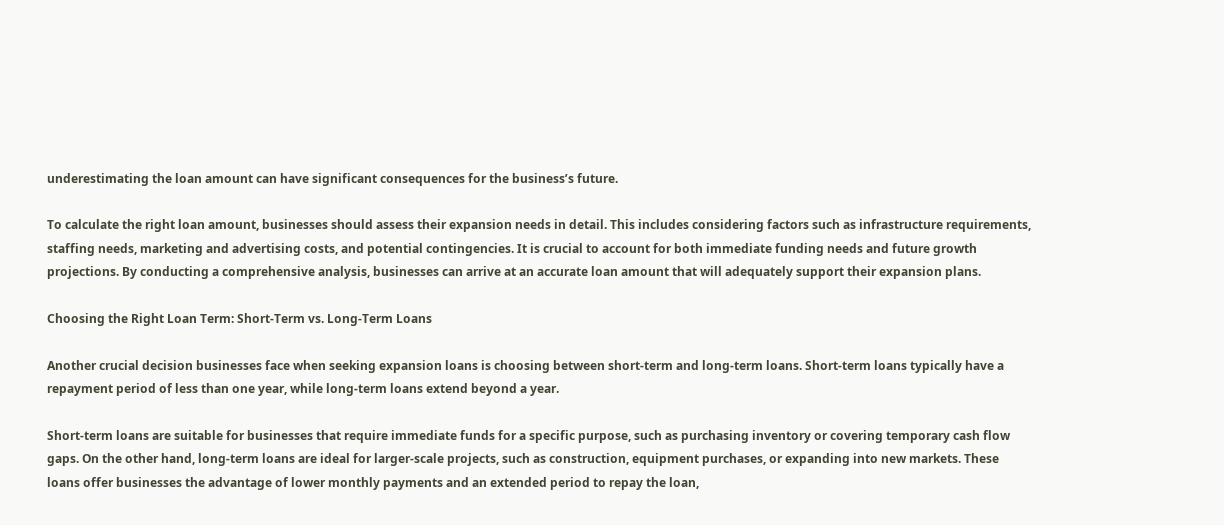underestimating the loan amount can have significant consequences for the business’s future.

To calculate the right loan amount, businesses should assess their expansion needs in detail. This includes considering factors such as infrastructure requirements, staffing needs, marketing and advertising costs, and potential contingencies. It is crucial to account for both immediate funding needs and future growth projections. By conducting a comprehensive analysis, businesses can arrive at an accurate loan amount that will adequately support their expansion plans.

Choosing the Right Loan Term: Short-Term vs. Long-Term Loans

Another crucial decision businesses face when seeking expansion loans is choosing between short-term and long-term loans. Short-term loans typically have a repayment period of less than one year, while long-term loans extend beyond a year.

Short-term loans are suitable for businesses that require immediate funds for a specific purpose, such as purchasing inventory or covering temporary cash flow gaps. On the other hand, long-term loans are ideal for larger-scale projects, such as construction, equipment purchases, or expanding into new markets. These loans offer businesses the advantage of lower monthly payments and an extended period to repay the loan,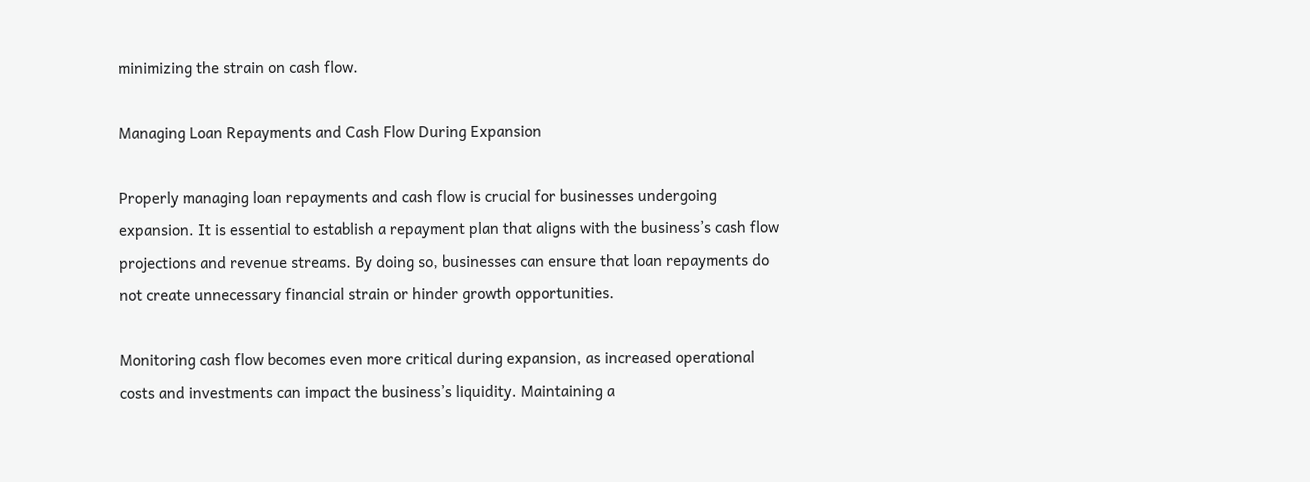minimizing the strain on cash flow.

Managing Loan Repayments and Cash Flow During Expansion

Properly managing loan repayments and cash flow is crucial for businesses undergoing expansion. It is essential to establish a repayment plan that aligns with the business’s cash flow projections and revenue streams. By doing so, businesses can ensure that loan repayments do not create unnecessary financial strain or hinder growth opportunities.

Monitoring cash flow becomes even more critical during expansion, as increased operational costs and investments can impact the business’s liquidity. Maintaining a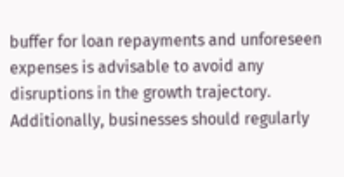buffer for loan repayments and unforeseen expenses is advisable to avoid any disruptions in the growth trajectory. Additionally, businesses should regularly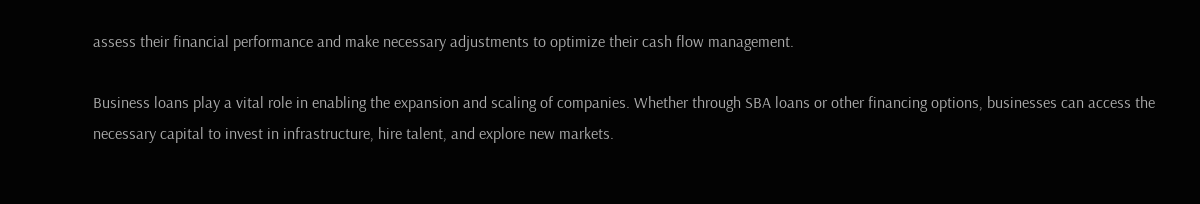assess their financial performance and make necessary adjustments to optimize their cash flow management.

Business loans play a vital role in enabling the expansion and scaling of companies. Whether through SBA loans or other financing options, businesses can access the necessary capital to invest in infrastructure, hire talent, and explore new markets.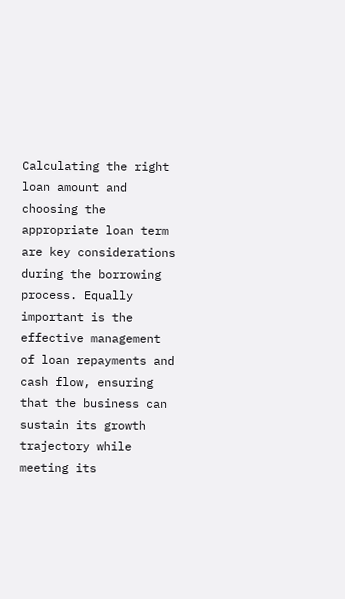Calculating the right loan amount and choosing the appropriate loan term are key considerations during the borrowing process. Equally important is the effective management of loan repayments and cash flow, ensuring that the business can sustain its growth trajectory while meeting its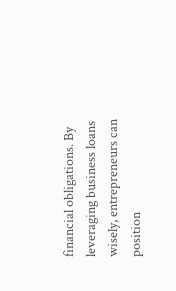financial obligations. By leveraging business loans wisely, entrepreneurs can position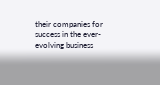their companies for success in the ever-evolving business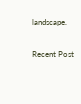landscape.

Recent Post